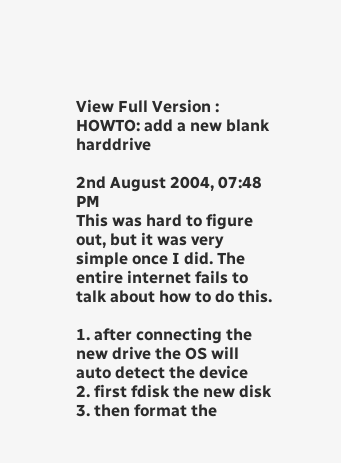View Full Version : HOWTO: add a new blank harddrive

2nd August 2004, 07:48 PM
This was hard to figure out, but it was very simple once I did. The entire internet fails to talk about how to do this.

1. after connecting the new drive the OS will auto detect the device
2. first fdisk the new disk
3. then format the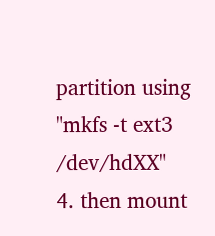partition using "mkfs -t ext3 /dev/hdXX"
4. then mount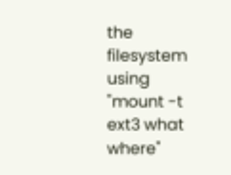the filesystem using "mount -t ext3 what where"